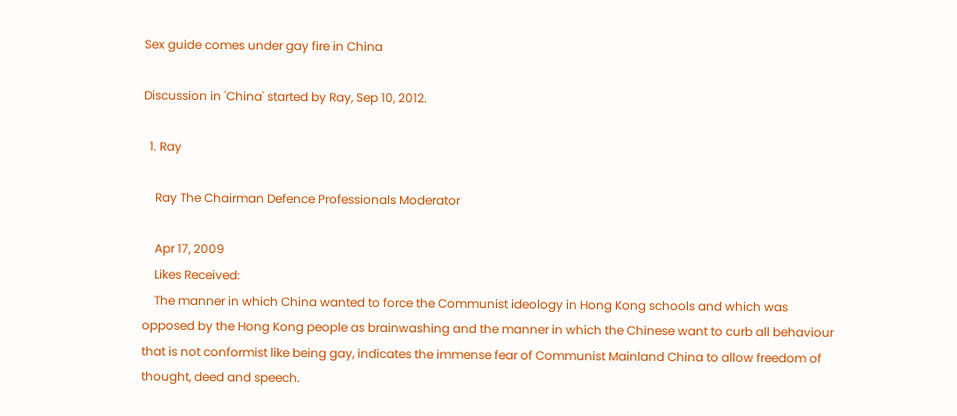Sex guide comes under gay fire in China

Discussion in 'China' started by Ray, Sep 10, 2012.

  1. Ray

    Ray The Chairman Defence Professionals Moderator

    Apr 17, 2009
    Likes Received:
    The manner in which China wanted to force the Communist ideology in Hong Kong schools and which was opposed by the Hong Kong people as brainwashing and the manner in which the Chinese want to curb all behaviour that is not conformist like being gay, indicates the immense fear of Communist Mainland China to allow freedom of thought, deed and speech.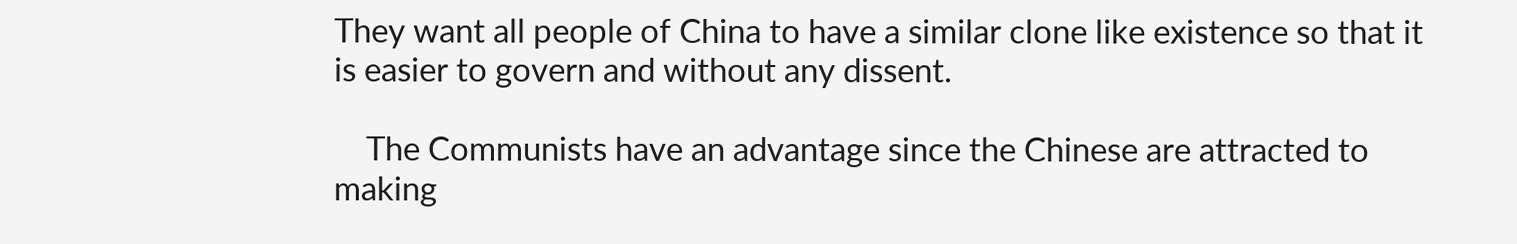They want all people of China to have a similar clone like existence so that it is easier to govern and without any dissent.

    The Communists have an advantage since the Chinese are attracted to making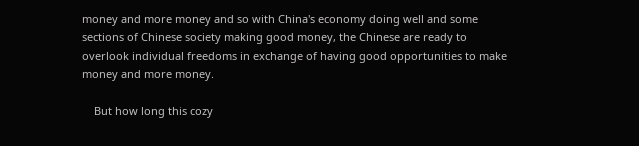money and more money and so with China's economy doing well and some sections of Chinese society making good money, the Chinese are ready to overlook individual freedoms in exchange of having good opportunities to make money and more money.

    But how long this cozy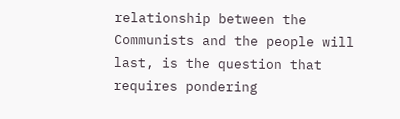relationship between the Communists and the people will last, is the question that requires pondering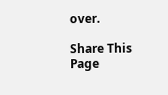over.

Share This Page